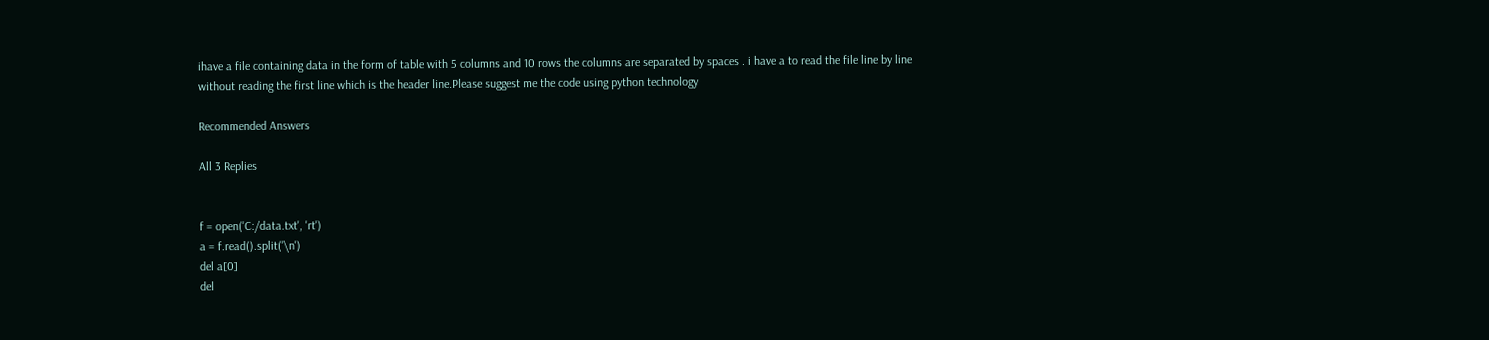ihave a file containing data in the form of table with 5 columns and 10 rows the columns are separated by spaces . i have a to read the file line by line without reading the first line which is the header line.Please suggest me the code using python technology

Recommended Answers

All 3 Replies


f = open('C:/data.txt', 'rt')
a = f.read().split('\n')
del a[0]
del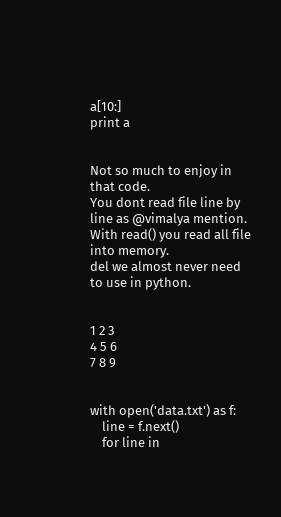a[10:]
print a


Not so much to enjoy in that code.
You dont read file line by line as @vimalya mention.
With read() you read all file into memory.
del we almost never need to use in python.


1 2 3
4 5 6
7 8 9


with open('data.txt') as f:
    line = f.next()
    for line in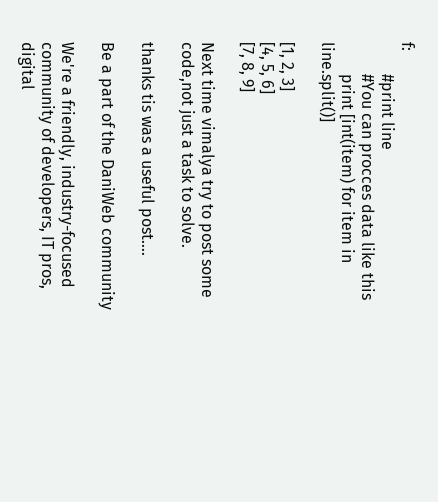f:
        #print line
        #You can procces data like this
        print [int(item) for item in line.split()]

[1, 2, 3]
[4, 5, 6]
[7, 8, 9]

Next time vimalya try to post some code,not just a task to solve.

thanks tis was a useful post....

Be a part of the DaniWeb community

We're a friendly, industry-focused community of developers, IT pros, digital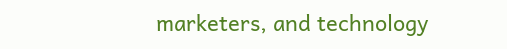marketers, and technology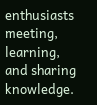enthusiasts meeting, learning, and sharing knowledge.